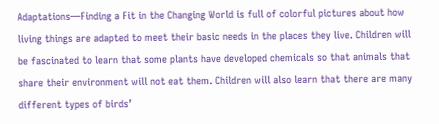Adaptations—Finding a Fit in the Changing World is full of colorful pictures about how living things are adapted to meet their basic needs in the places they live. Children will be fascinated to learn that some plants have developed chemicals so that animals that share their environment will not eat them. Children will also learn that there are many different types of birds’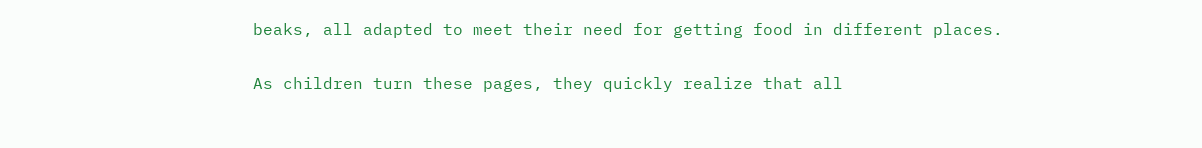beaks, all adapted to meet their need for getting food in different places.

As children turn these pages, they quickly realize that all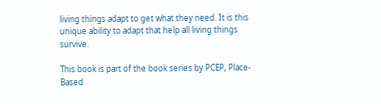living things adapt to get what they need. It is this unique ability to adapt that help all living things survive.

This book is part of the book series by PCEP, Place-Based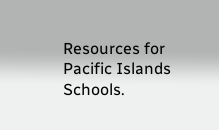Resources for Pacific Islands Schools.